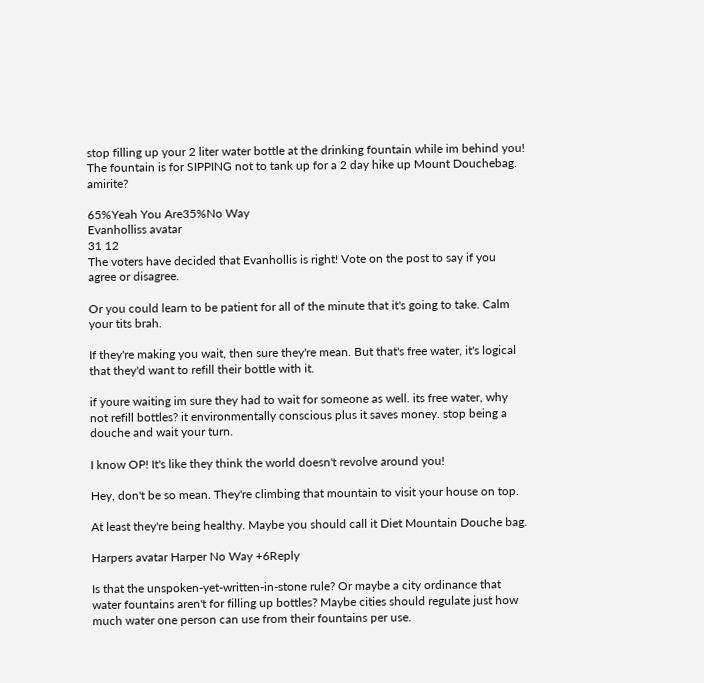stop filling up your 2 liter water bottle at the drinking fountain while im behind you! The fountain is for SIPPING not to tank up for a 2 day hike up Mount Douchebag. amirite?

65%Yeah You Are35%No Way
Evanholliss avatar
31 12
The voters have decided that Evanhollis is right! Vote on the post to say if you agree or disagree.

Or you could learn to be patient for all of the minute that it's going to take. Calm your tits brah.

If they're making you wait, then sure they're mean. But that's free water, it's logical that they'd want to refill their bottle with it.

if youre waiting im sure they had to wait for someone as well. its free water, why not refill bottles? it environmentally conscious plus it saves money. stop being a douche and wait your turn.

I know OP! It's like they think the world doesn't revolve around you!

Hey, don't be so mean. They're climbing that mountain to visit your house on top.

At least they're being healthy. Maybe you should call it Diet Mountain Douche bag.

Harpers avatar Harper No Way +6Reply

Is that the unspoken-yet-written-in-stone rule? Or maybe a city ordinance that water fountains aren't for filling up bottles? Maybe cities should regulate just how much water one person can use from their fountains per use.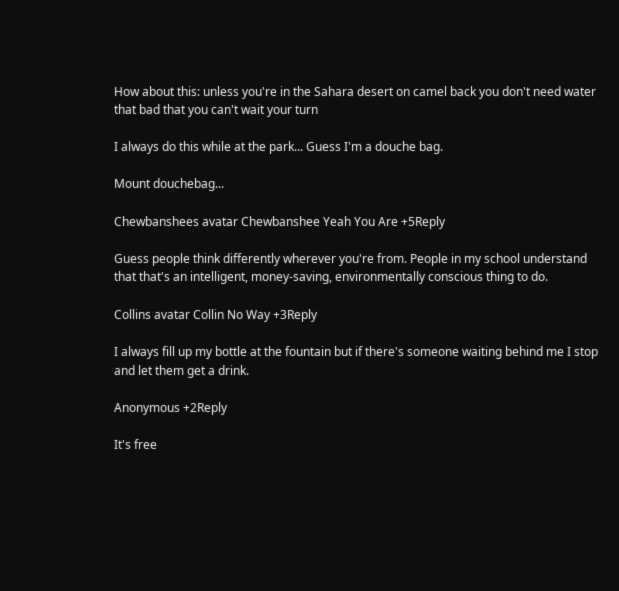How about this: unless you're in the Sahara desert on camel back you don't need water that bad that you can't wait your turn

I always do this while at the park... Guess I'm a douche bag.

Mount douchebag...

Chewbanshees avatar Chewbanshee Yeah You Are +5Reply

Guess people think differently wherever you're from. People in my school understand that that's an intelligent, money-saving, environmentally conscious thing to do.

Collins avatar Collin No Way +3Reply

I always fill up my bottle at the fountain but if there's someone waiting behind me I stop and let them get a drink.

Anonymous +2Reply

It's free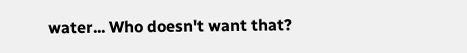water... Who doesn't want that?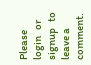Please   login   or signup   to leave a comment.